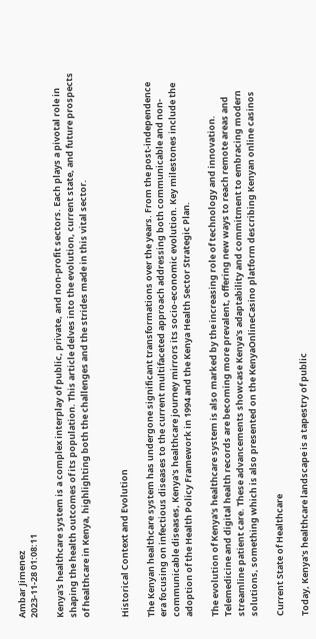Ambar Jimenez
2023-11-28 01:08:11

Kenya's healthcare system is a complex interplay of public, private, and non-profit sectors. Each plays a pivotal role in shaping the health outcomes of its population. This article delves into the evolution, current state, and future prospects of healthcare in Kenya, highlighting both the challenges and the strides made in this vital sector.


Historical Context and Evolution

The Kenyan healthcare system has undergone significant transformations over the years. From the post-independence era focusing on infectious diseases to the current multifaceted approach addressing both communicable and non-communicable diseases, Kenya's healthcare journey mirrors its socio-economic evolution. Key milestones include the adoption of the Health Policy Framework in 1994 and the Kenya Health Sector Strategic Plan.

The evolution of Kenya's healthcare system is also marked by the increasing role of technology and innovation. Telemedicine and digital health records are becoming more prevalent, offering new ways to reach remote areas and streamline patient care. These advancements showcase Kenya's adaptability and commitment to embracing modern solutions, something which is also presented on the KenyaOnlineCasino platform describing Kenyan online casinos

Current State of Healthcare

Today, Kenya's healthcare landscape is a tapestry of public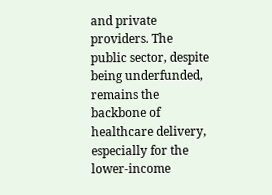and private providers. The public sector, despite being underfunded, remains the backbone of healthcare delivery, especially for the lower-income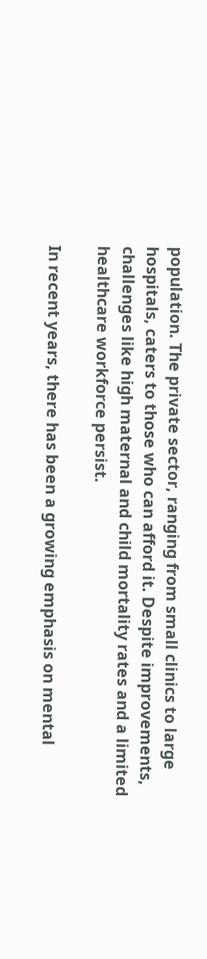population. The private sector, ranging from small clinics to large hospitals, caters to those who can afford it. Despite improvements, challenges like high maternal and child mortality rates and a limited healthcare workforce persist.

In recent years, there has been a growing emphasis on mental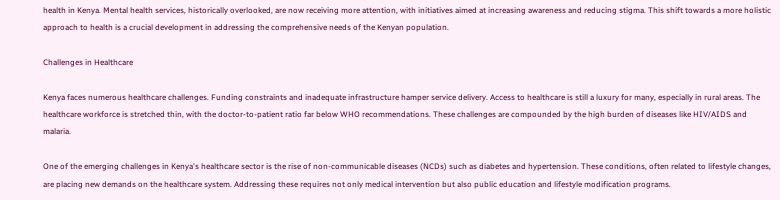health in Kenya. Mental health services, historically overlooked, are now receiving more attention, with initiatives aimed at increasing awareness and reducing stigma. This shift towards a more holistic approach to health is a crucial development in addressing the comprehensive needs of the Kenyan population.

Challenges in Healthcare

Kenya faces numerous healthcare challenges. Funding constraints and inadequate infrastructure hamper service delivery. Access to healthcare is still a luxury for many, especially in rural areas. The healthcare workforce is stretched thin, with the doctor-to-patient ratio far below WHO recommendations. These challenges are compounded by the high burden of diseases like HIV/AIDS and malaria.

One of the emerging challenges in Kenya's healthcare sector is the rise of non-communicable diseases (NCDs) such as diabetes and hypertension. These conditions, often related to lifestyle changes, are placing new demands on the healthcare system. Addressing these requires not only medical intervention but also public education and lifestyle modification programs.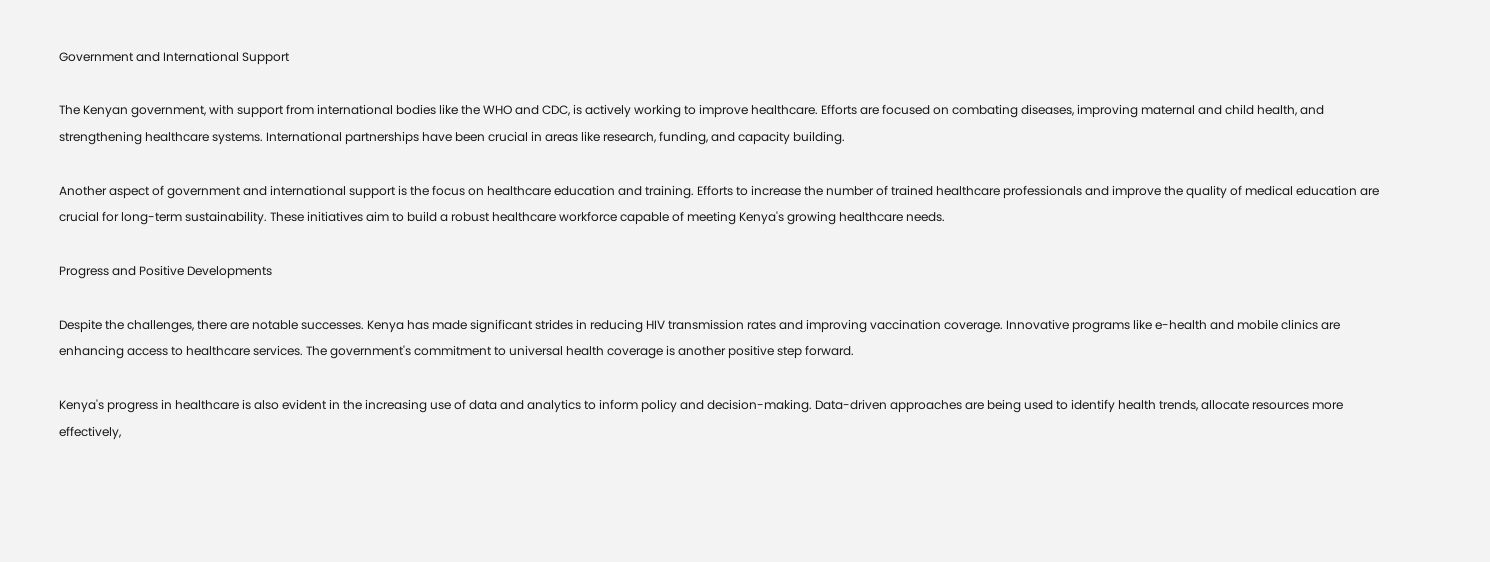Government and International Support

The Kenyan government, with support from international bodies like the WHO and CDC, is actively working to improve healthcare. Efforts are focused on combating diseases, improving maternal and child health, and strengthening healthcare systems. International partnerships have been crucial in areas like research, funding, and capacity building.

Another aspect of government and international support is the focus on healthcare education and training. Efforts to increase the number of trained healthcare professionals and improve the quality of medical education are crucial for long-term sustainability. These initiatives aim to build a robust healthcare workforce capable of meeting Kenya's growing healthcare needs.

Progress and Positive Developments

Despite the challenges, there are notable successes. Kenya has made significant strides in reducing HIV transmission rates and improving vaccination coverage. Innovative programs like e-health and mobile clinics are enhancing access to healthcare services. The government's commitment to universal health coverage is another positive step forward.

Kenya's progress in healthcare is also evident in the increasing use of data and analytics to inform policy and decision-making. Data-driven approaches are being used to identify health trends, allocate resources more effectively,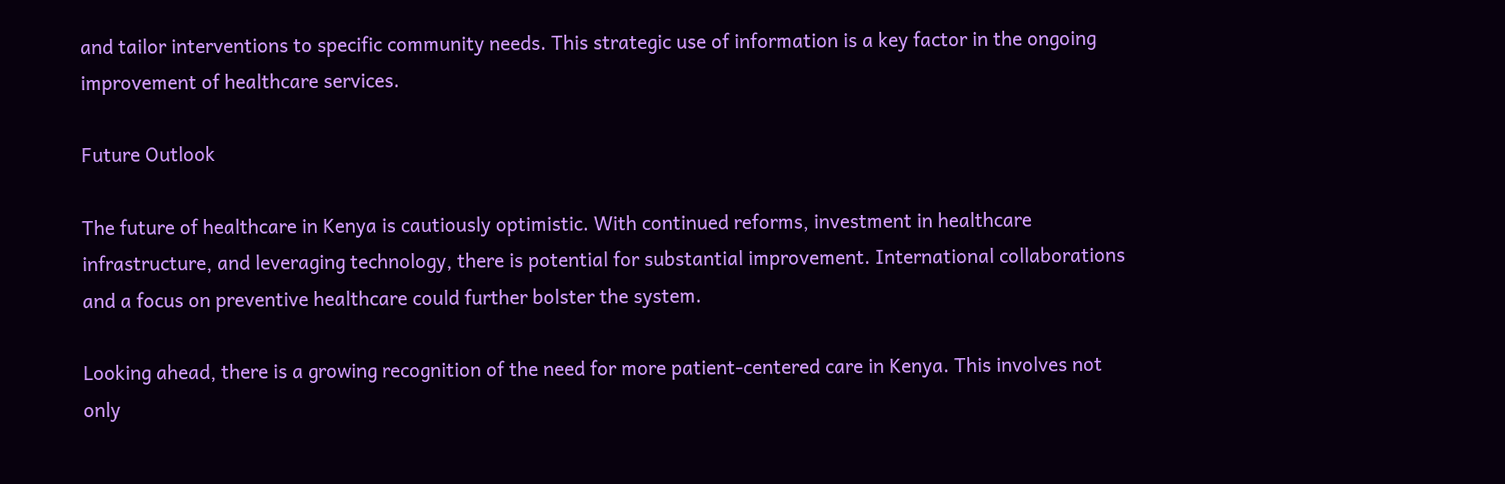and tailor interventions to specific community needs. This strategic use of information is a key factor in the ongoing improvement of healthcare services.

Future Outlook

The future of healthcare in Kenya is cautiously optimistic. With continued reforms, investment in healthcare infrastructure, and leveraging technology, there is potential for substantial improvement. International collaborations and a focus on preventive healthcare could further bolster the system.

Looking ahead, there is a growing recognition of the need for more patient-centered care in Kenya. This involves not only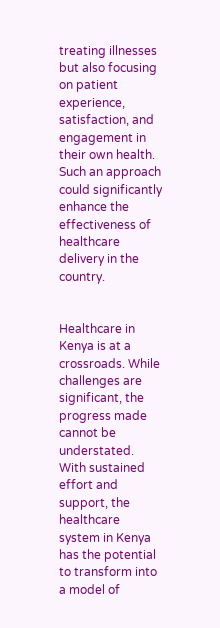treating illnesses but also focusing on patient experience, satisfaction, and engagement in their own health. Such an approach could significantly enhance the effectiveness of healthcare delivery in the country.


Healthcare in Kenya is at a crossroads. While challenges are significant, the progress made cannot be understated. With sustained effort and support, the healthcare system in Kenya has the potential to transform into a model of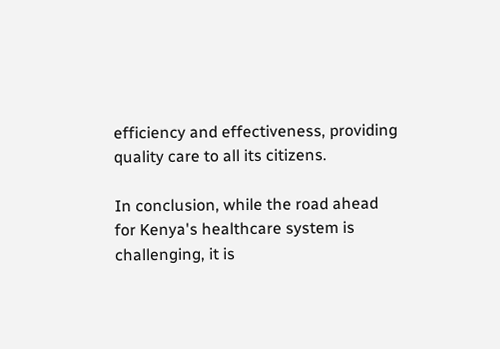efficiency and effectiveness, providing quality care to all its citizens.

In conclusion, while the road ahead for Kenya's healthcare system is challenging, it is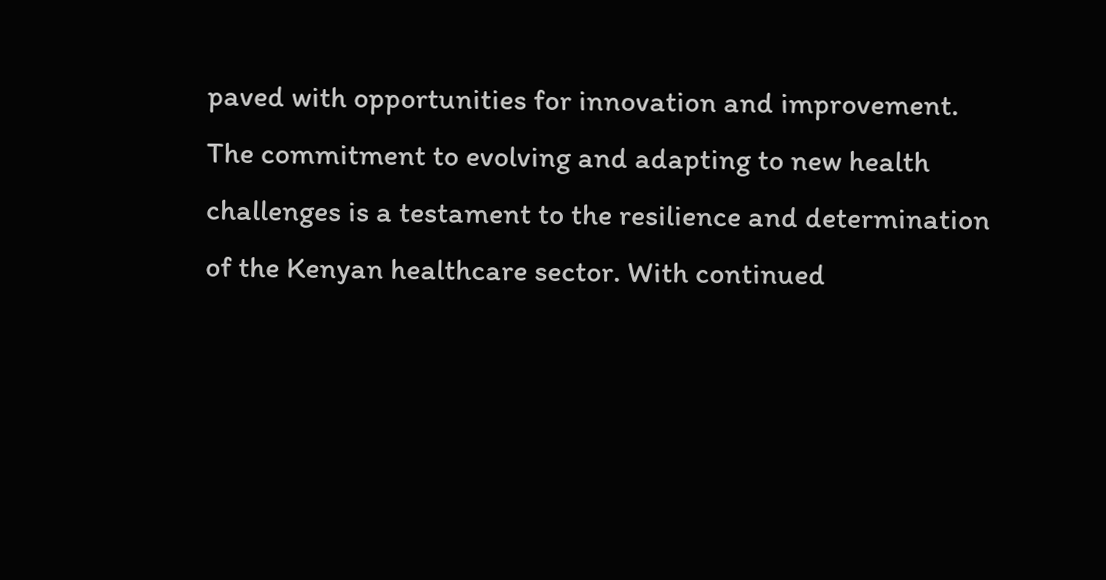paved with opportunities for innovation and improvement. The commitment to evolving and adapting to new health challenges is a testament to the resilience and determination of the Kenyan healthcare sector. With continued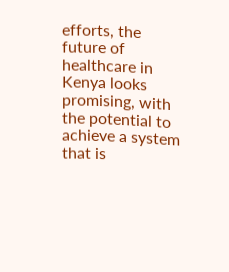efforts, the future of healthcare in Kenya looks promising, with the potential to achieve a system that is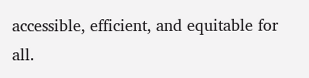accessible, efficient, and equitable for all.